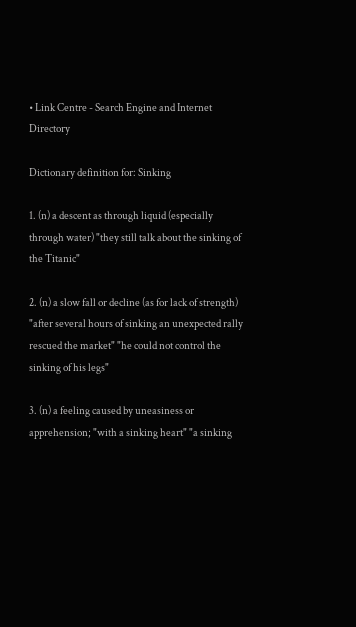• Link Centre - Search Engine and Internet Directory

Dictionary definition for: Sinking

1. (n) a descent as through liquid (especially through water) "they still talk about the sinking of the Titanic"

2. (n) a slow fall or decline (as for lack of strength) "after several hours of sinking an unexpected rally rescued the market" "he could not control the sinking of his legs"

3. (n) a feeling caused by uneasiness or apprehension; "with a sinking heart" "a sinking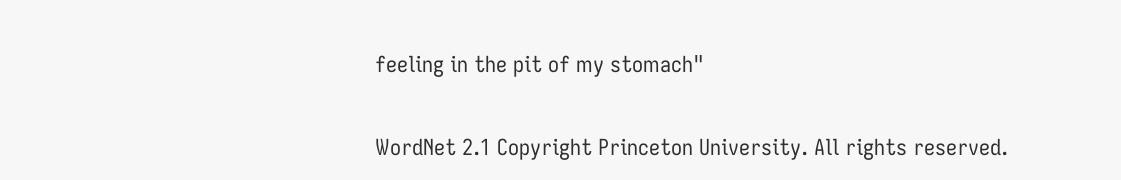feeling in the pit of my stomach"

WordNet 2.1 Copyright Princeton University. All rights reserved.